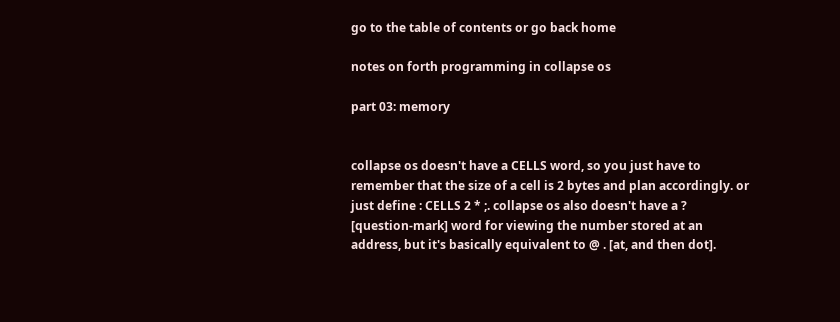go to the table of contents or go back home

notes on forth programming in collapse os

part 03: memory


collapse os doesn't have a CELLS word, so you just have to remember that the size of a cell is 2 bytes and plan accordingly. or just define : CELLS 2 * ;. collapse os also doesn't have a ? [question-mark] word for viewing the number stored at an address, but it's basically equivalent to @ . [at, and then dot].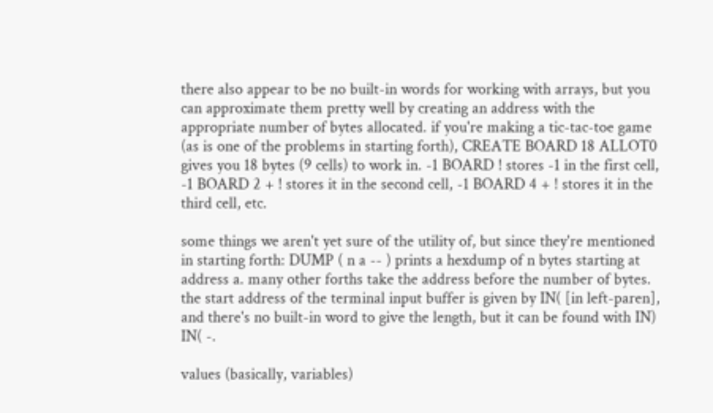there also appear to be no built-in words for working with arrays, but you can approximate them pretty well by creating an address with the appropriate number of bytes allocated. if you're making a tic-tac-toe game (as is one of the problems in starting forth), CREATE BOARD 18 ALLOT0 gives you 18 bytes (9 cells) to work in. -1 BOARD ! stores -1 in the first cell, -1 BOARD 2 + ! stores it in the second cell, -1 BOARD 4 + ! stores it in the third cell, etc.

some things we aren't yet sure of the utility of, but since they're mentioned in starting forth: DUMP ( n a -- ) prints a hexdump of n bytes starting at address a. many other forths take the address before the number of bytes. the start address of the terminal input buffer is given by IN( [in left-paren], and there's no built-in word to give the length, but it can be found with IN) IN( -.

values (basically, variables)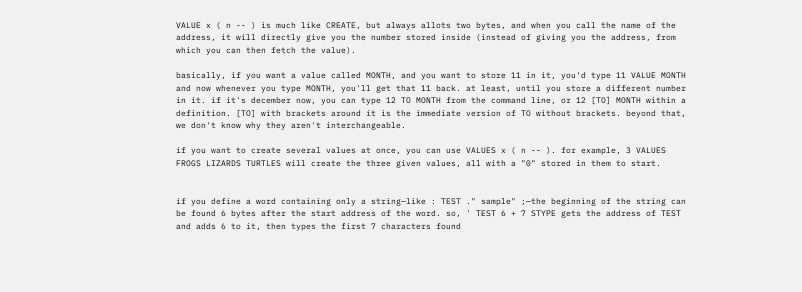VALUE x ( n -- ) is much like CREATE, but always allots two bytes, and when you call the name of the address, it will directly give you the number stored inside (instead of giving you the address, from which you can then fetch the value).

basically, if you want a value called MONTH, and you want to store 11 in it, you'd type 11 VALUE MONTH and now whenever you type MONTH, you'll get that 11 back. at least, until you store a different number in it. if it's december now, you can type 12 TO MONTH from the command line, or 12 [TO] MONTH within a definition. [TO] with brackets around it is the immediate version of TO without brackets. beyond that, we don't know why they aren't interchangeable.

if you want to create several values at once, you can use VALUES x ( n -- ). for example, 3 VALUES FROGS LIZARDS TURTLES will create the three given values, all with a "0" stored in them to start.


if you define a word containing only a string—like : TEST ." sample" ;—the beginning of the string can be found 6 bytes after the start address of the word. so, ' TEST 6 + 7 STYPE gets the address of TEST and adds 6 to it, then types the first 7 characters found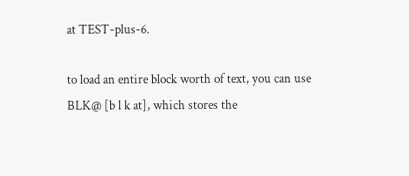at TEST-plus-6.

to load an entire block worth of text, you can use BLK@ [b l k at], which stores the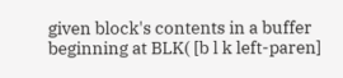given block's contents in a buffer beginning at BLK( [b l k left-paren]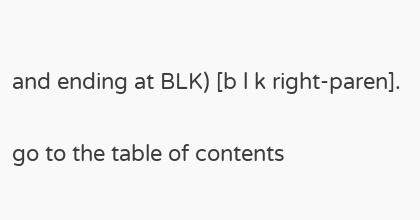and ending at BLK) [b l k right-paren].

go to the table of contents